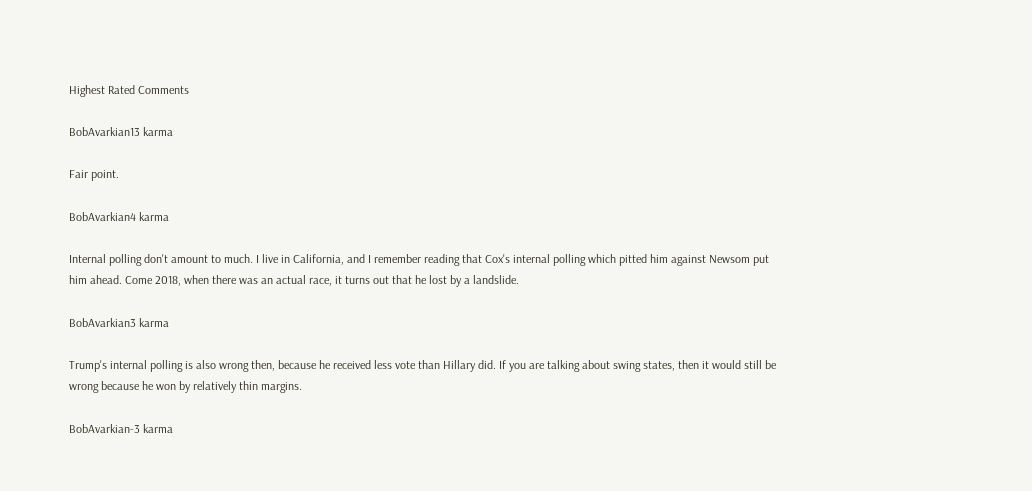Highest Rated Comments

BobAvarkian13 karma

Fair point.

BobAvarkian4 karma

Internal polling don't amount to much. I live in California, and I remember reading that Cox's internal polling which pitted him against Newsom put him ahead. Come 2018, when there was an actual race, it turns out that he lost by a landslide.

BobAvarkian3 karma

Trump's internal polling is also wrong then, because he received less vote than Hillary did. If you are talking about swing states, then it would still be wrong because he won by relatively thin margins.

BobAvarkian-3 karma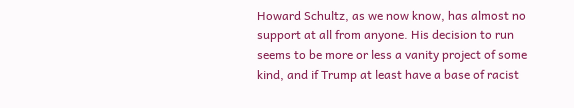Howard Schultz, as we now know, has almost no support at all from anyone. His decision to run seems to be more or less a vanity project of some kind, and if Trump at least have a base of racist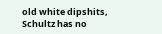old white dipshits, Schultz has no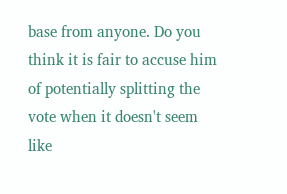base from anyone. Do you think it is fair to accuse him of potentially splitting the vote when it doesn't seem like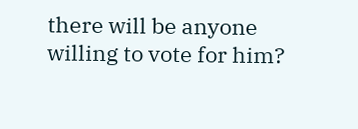there will be anyone willing to vote for him?